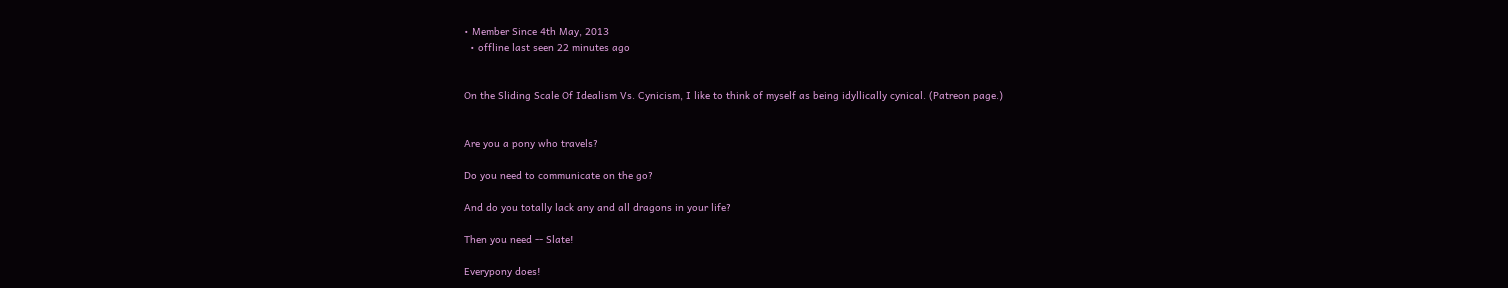• Member Since 4th May, 2013
  • offline last seen 22 minutes ago


On the Sliding Scale Of Idealism Vs. Cynicism, I like to think of myself as being idyllically cynical. (Patreon page.)


Are you a pony who travels?

Do you need to communicate on the go?

And do you totally lack any and all dragons in your life?

Then you need -- Slate!

Everypony does!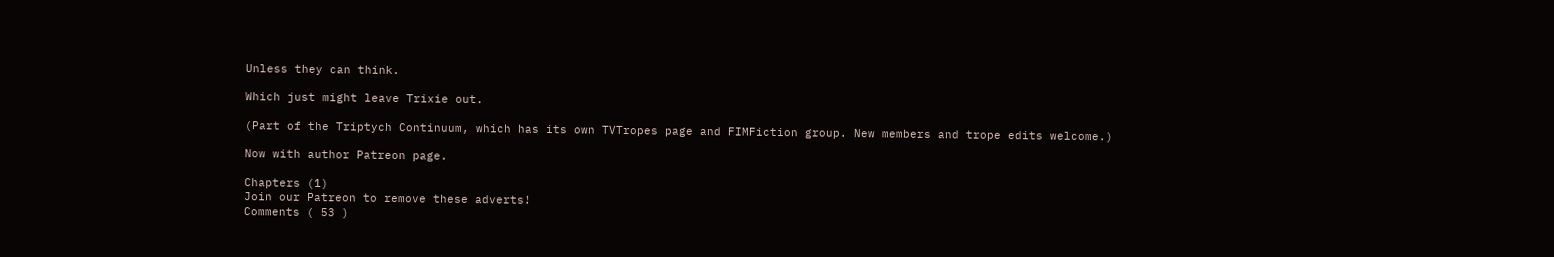Unless they can think.

Which just might leave Trixie out.

(Part of the Triptych Continuum, which has its own TVTropes page and FIMFiction group. New members and trope edits welcome.)

Now with author Patreon page.

Chapters (1)
Join our Patreon to remove these adverts!
Comments ( 53 )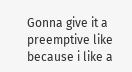Gonna give it a preemptive like because i like a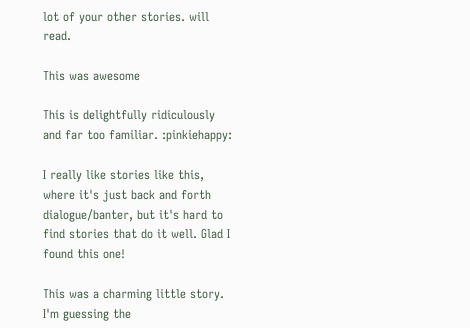lot of your other stories. will read.

This was awesome

This is delightfully ridiculously and far too familiar. :pinkiehappy:

I really like stories like this, where it's just back and forth dialogue/banter, but it's hard to find stories that do it well. Glad I found this one!

This was a charming little story. I'm guessing the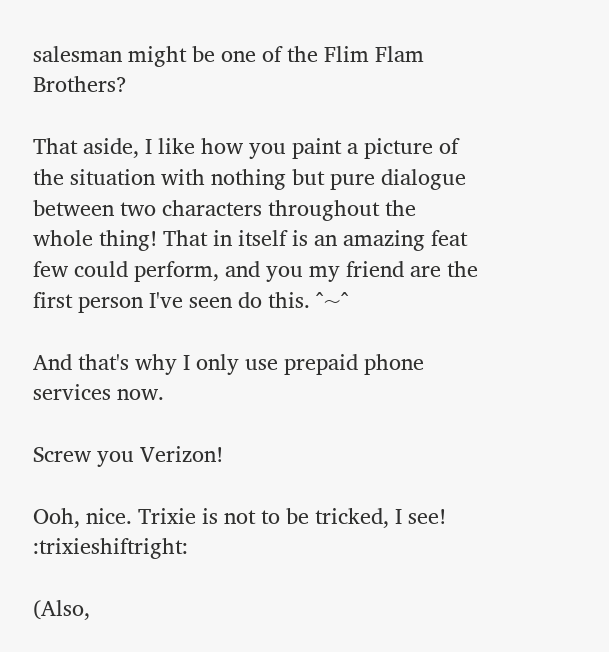salesman might be one of the Flim Flam Brothers?

That aside, I like how you paint a picture of the situation with nothing but pure dialogue between two characters throughout the whole thing! That in itself is an amazing feat few could perform, and you my friend are the first person I've seen do this. ^~^

And that's why I only use prepaid phone services now.

Screw you Verizon!

Ooh, nice. Trixie is not to be tricked, I see! :trixieshiftright:

(Also,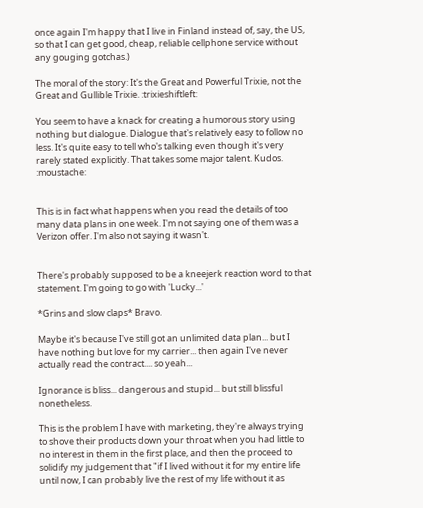once again I'm happy that I live in Finland instead of, say, the US, so that I can get good, cheap, reliable cellphone service without any gouging gotchas.)

The moral of the story: It's the Great and Powerful Trixie, not the Great and Gullible Trixie. :trixieshiftleft:

You seem to have a knack for creating a humorous story using nothing but dialogue. Dialogue that's relatively easy to follow no less. It's quite easy to tell who's talking even though it's very rarely stated explicitly. That takes some major talent. Kudos. :moustache:


This is in fact what happens when you read the details of too many data plans in one week. I'm not saying one of them was a Verizon offer. I'm also not saying it wasn't.


There's probably supposed to be a kneejerk reaction word to that statement. I'm going to go with 'Lucky...'

*Grins and slow claps* Bravo.

Maybe it's because I've still got an unlimited data plan... but I have nothing but love for my carrier... then again I've never actually read the contract.... so yeah...

Ignorance is bliss... dangerous and stupid... but still blissful nonetheless.

This is the problem I have with marketing, they're always trying to shove their products down your throat when you had little to no interest in them in the first place, and then the proceed to solidify my judgement that "if I lived without it for my entire life until now, I can probably live the rest of my life without it as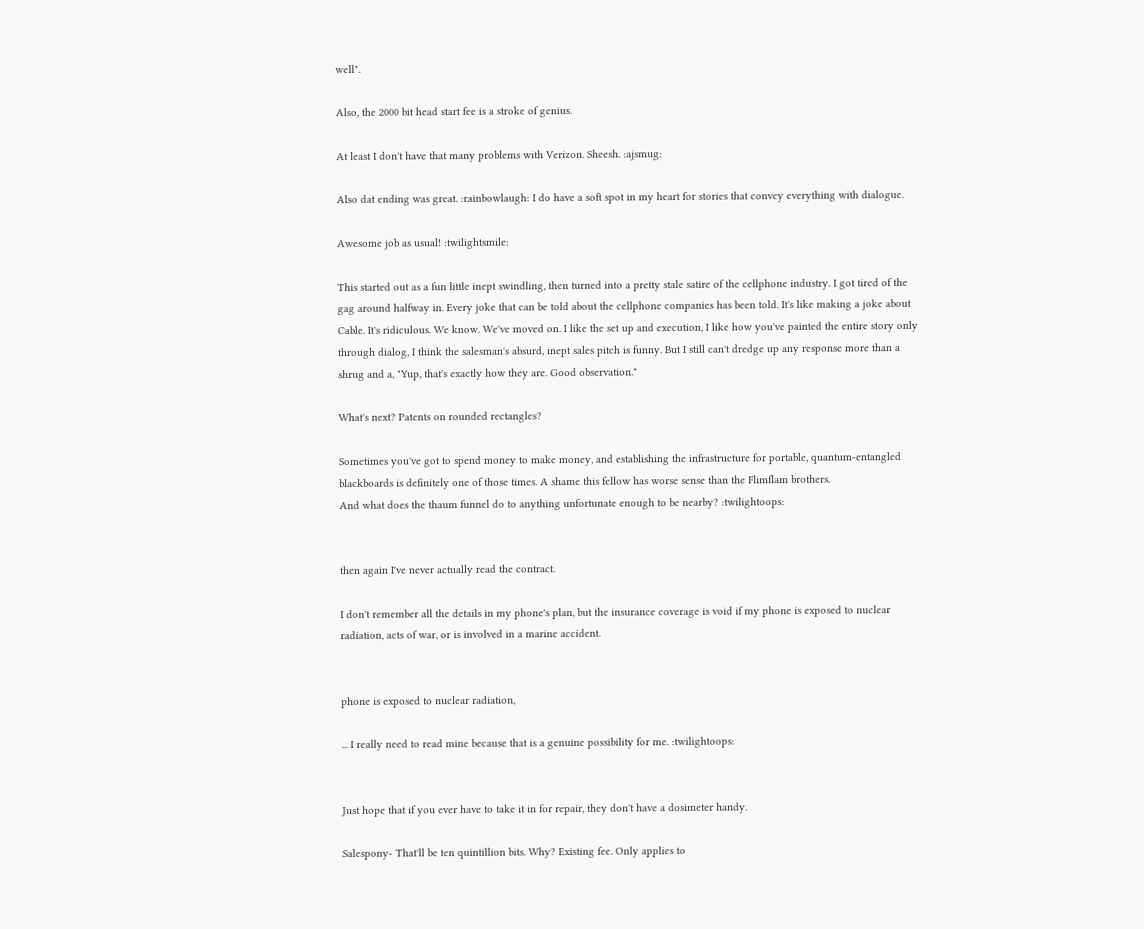well".

Also, the 2000 bit head start fee is a stroke of genius.

At least I don't have that many problems with Verizon. Sheesh. :ajsmug:

Also dat ending was great. :rainbowlaugh: I do have a soft spot in my heart for stories that convey everything with dialogue.

Awesome job as usual! :twilightsmile:

This started out as a fun little inept swindling, then turned into a pretty stale satire of the cellphone industry. I got tired of the gag around halfway in. Every joke that can be told about the cellphone companies has been told. It's like making a joke about Cable. It's ridiculous. We know. We've moved on. I like the set up and execution, I like how you've painted the entire story only through dialog, I think the salesman's absurd, inept sales pitch is funny. But I still can't dredge up any response more than a shrug and a, "Yup, that's exactly how they are. Good observation."

What's next? Patents on rounded rectangles?

Sometimes you've got to spend money to make money, and establishing the infrastructure for portable, quantum-entangled blackboards is definitely one of those times. A shame this fellow has worse sense than the Flimflam brothers.
And what does the thaum funnel do to anything unfortunate enough to be nearby? :twilightoops:


then again I've never actually read the contract.

I don't remember all the details in my phone's plan, but the insurance coverage is void if my phone is exposed to nuclear radiation, acts of war, or is involved in a marine accident.


phone is exposed to nuclear radiation,

... I really need to read mine because that is a genuine possibility for me. :twilightoops:


Just hope that if you ever have to take it in for repair, they don't have a dosimeter handy.

Salespony- That'll be ten quintillion bits. Why? Existing fee. Only applies to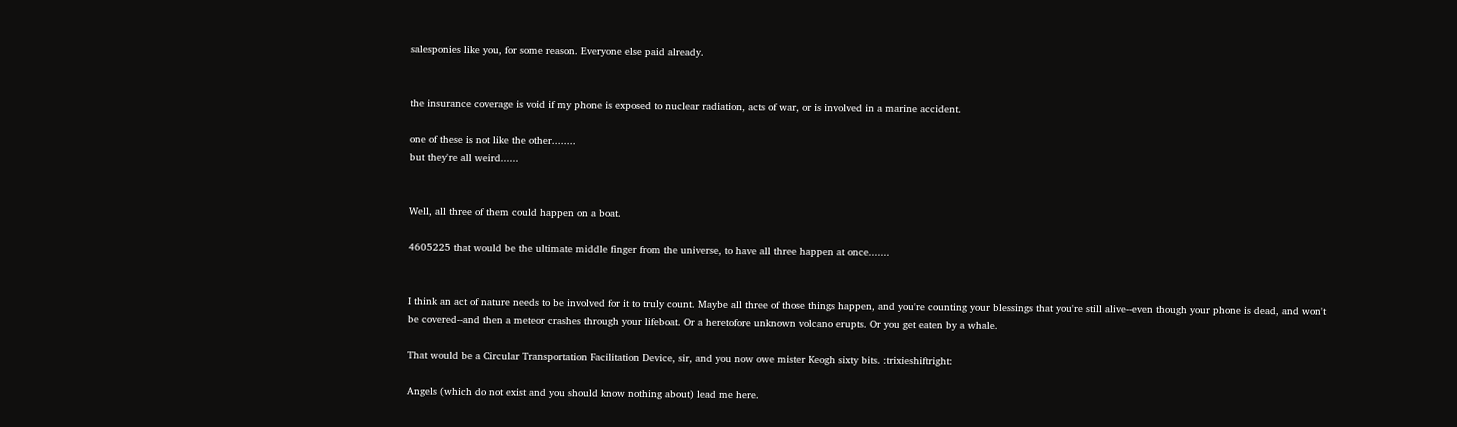salesponies like you, for some reason. Everyone else paid already.


the insurance coverage is void if my phone is exposed to nuclear radiation, acts of war, or is involved in a marine accident.

one of these is not like the other........
but they're all weird......


Well, all three of them could happen on a boat.

4605225 that would be the ultimate middle finger from the universe, to have all three happen at once.......


I think an act of nature needs to be involved for it to truly count. Maybe all three of those things happen, and you're counting your blessings that you're still alive--even though your phone is dead, and won't be covered--and then a meteor crashes through your lifeboat. Or a heretofore unknown volcano erupts. Or you get eaten by a whale.

That would be a Circular Transportation Facilitation Device, sir, and you now owe mister Keogh sixty bits. :trixieshiftright:

Angels (which do not exist and you should know nothing about) lead me here.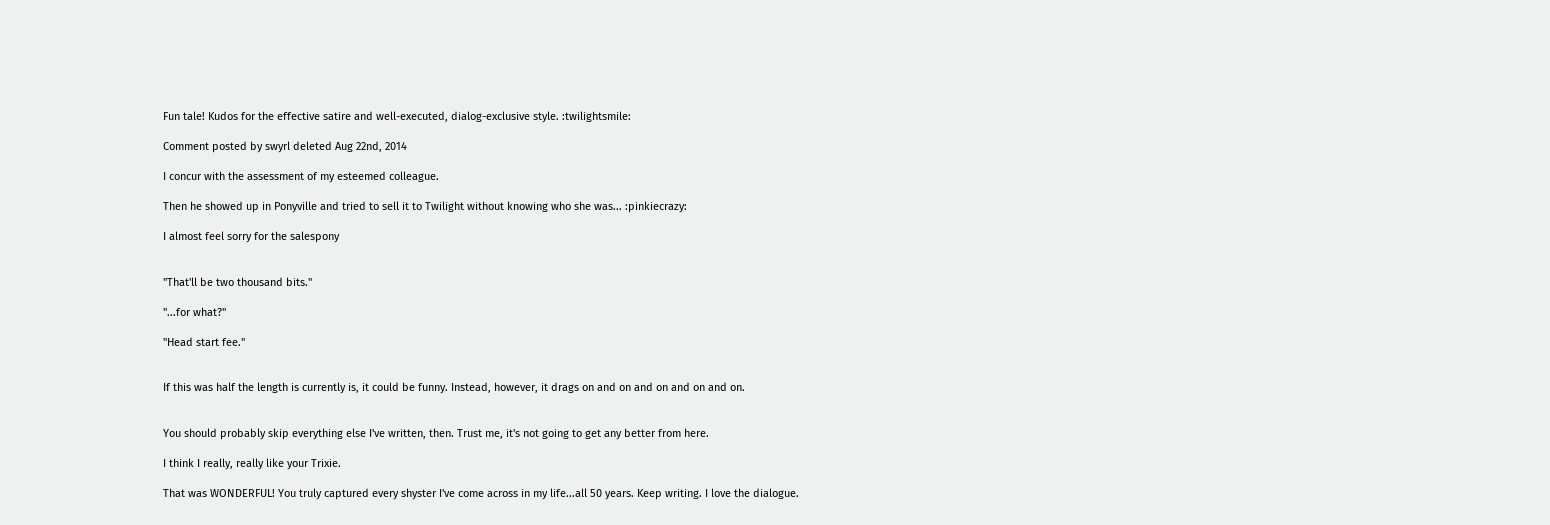Fun tale! Kudos for the effective satire and well-executed, dialog-exclusive style. :twilightsmile:

Comment posted by swyrl deleted Aug 22nd, 2014

I concur with the assessment of my esteemed colleague.

Then he showed up in Ponyville and tried to sell it to Twilight without knowing who she was... :pinkiecrazy:

I almost feel sorry for the salespony


"That'll be two thousand bits."

"...for what?"

"Head start fee."


If this was half the length is currently is, it could be funny. Instead, however, it drags on and on and on and on and on.


You should probably skip everything else I've written, then. Trust me, it's not going to get any better from here.

I think I really, really like your Trixie.

That was WONDERFUL! You truly captured every shyster I've come across in my life...all 50 years. Keep writing. I love the dialogue.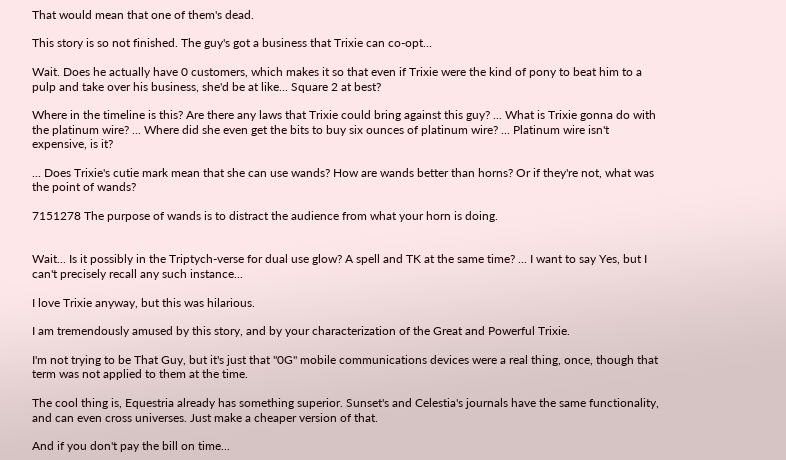That would mean that one of them's dead.

This story is so not finished. The guy's got a business that Trixie can co-opt...

Wait. Does he actually have 0 customers, which makes it so that even if Trixie were the kind of pony to beat him to a pulp and take over his business, she'd be at like... Square 2 at best?

Where in the timeline is this? Are there any laws that Trixie could bring against this guy? ... What is Trixie gonna do with the platinum wire? ... Where did she even get the bits to buy six ounces of platinum wire? ... Platinum wire isn't expensive, is it?

... Does Trixie's cutie mark mean that she can use wands? How are wands better than horns? Or if they're not, what was the point of wands?

7151278 The purpose of wands is to distract the audience from what your horn is doing.


Wait... Is it possibly in the Triptych-verse for dual use glow? A spell and TK at the same time? ... I want to say Yes, but I can't precisely recall any such instance...

I love Trixie anyway, but this was hilarious.

I am tremendously amused by this story, and by your characterization of the Great and Powerful Trixie.

I'm not trying to be That Guy, but it's just that "0G" mobile communications devices were a real thing, once, though that term was not applied to them at the time.

The cool thing is, Equestria already has something superior. Sunset's and Celestia's journals have the same functionality, and can even cross universes. Just make a cheaper version of that.

And if you don't pay the bill on time...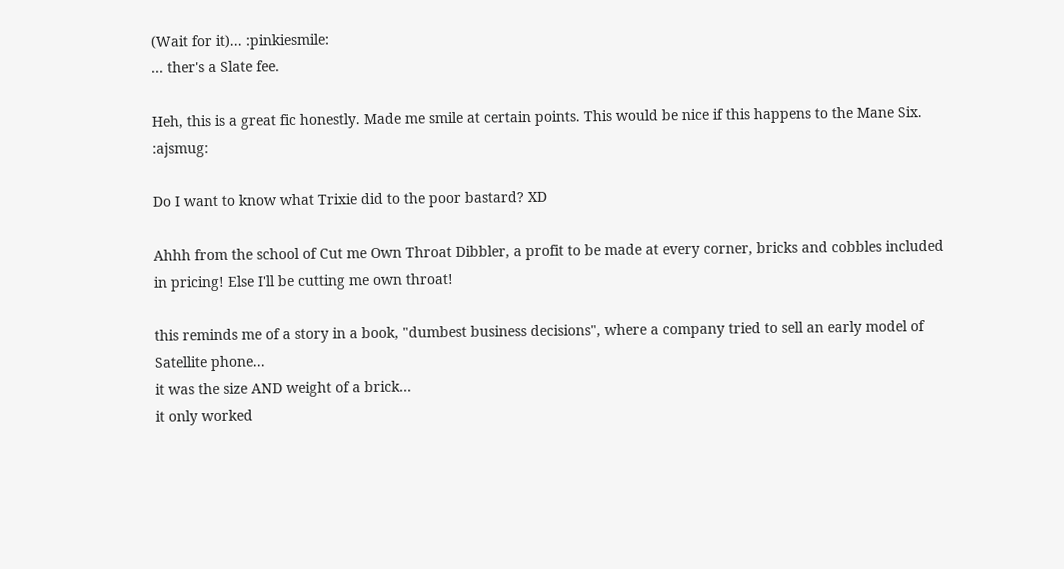(Wait for it)... :pinkiesmile:
... ther's a Slate fee.

Heh, this is a great fic honestly. Made me smile at certain points. This would be nice if this happens to the Mane Six. :ajsmug:

Do I want to know what Trixie did to the poor bastard? XD

Ahhh from the school of Cut me Own Throat Dibbler, a profit to be made at every corner, bricks and cobbles included in pricing! Else I'll be cutting me own throat!

this reminds me of a story in a book, "dumbest business decisions", where a company tried to sell an early model of Satellite phone...
it was the size AND weight of a brick...
it only worked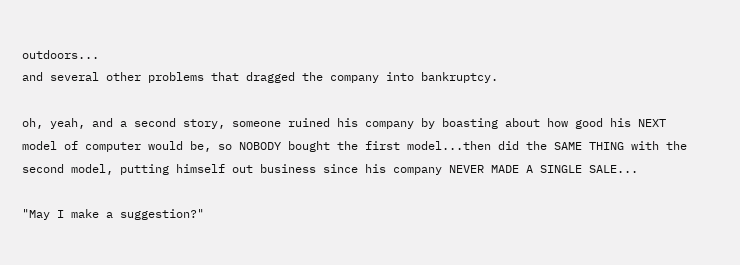outdoors...
and several other problems that dragged the company into bankruptcy.

oh, yeah, and a second story, someone ruined his company by boasting about how good his NEXT model of computer would be, so NOBODY bought the first model...then did the SAME THING with the second model, putting himself out business since his company NEVER MADE A SINGLE SALE...

"May I make a suggestion?"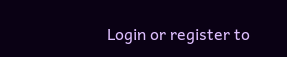Login or register to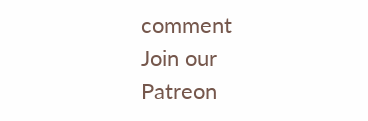comment
Join our Patreon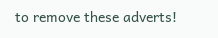to remove these adverts!